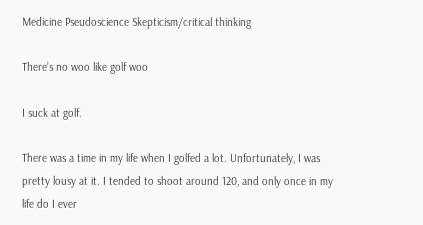Medicine Pseudoscience Skepticism/critical thinking

There’s no woo like golf woo

I suck at golf.

There was a time in my life when I golfed a lot. Unfortunately, I was pretty lousy at it. I tended to shoot around 120, and only once in my life do I ever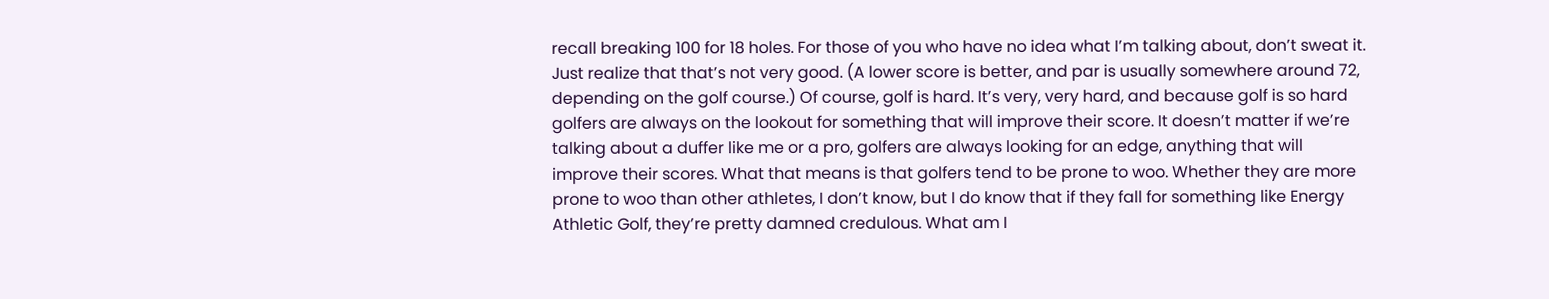recall breaking 100 for 18 holes. For those of you who have no idea what I’m talking about, don’t sweat it. Just realize that that’s not very good. (A lower score is better, and par is usually somewhere around 72, depending on the golf course.) Of course, golf is hard. It’s very, very hard, and because golf is so hard golfers are always on the lookout for something that will improve their score. It doesn’t matter if we’re talking about a duffer like me or a pro, golfers are always looking for an edge, anything that will improve their scores. What that means is that golfers tend to be prone to woo. Whether they are more prone to woo than other athletes, I don’t know, but I do know that if they fall for something like Energy Athletic Golf, they’re pretty damned credulous. What am I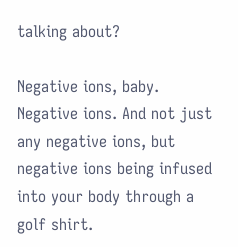talking about?

Negative ions, baby. Negative ions. And not just any negative ions, but negative ions being infused into your body through a golf shirt.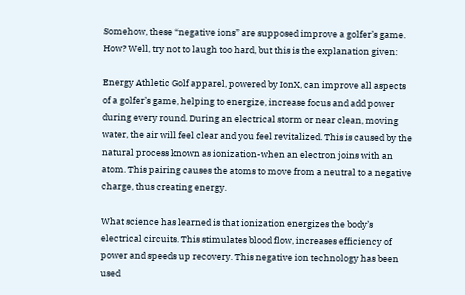Somehow, these “negative ions” are supposed improve a golfer’s game. How? Well, try not to laugh too hard, but this is the explanation given:

Energy Athletic Golf apparel, powered by IonX, can improve all aspects of a golfer’s game, helping to energize, increase focus and add power during every round. During an electrical storm or near clean, moving water, the air will feel clear and you feel revitalized. This is caused by the natural process known as ionization-when an electron joins with an atom. This pairing causes the atoms to move from a neutral to a negative charge, thus creating energy.

What science has learned is that ionization energizes the body’s electrical circuits. This stimulates blood flow, increases efficiency of power and speeds up recovery. This negative ion technology has been used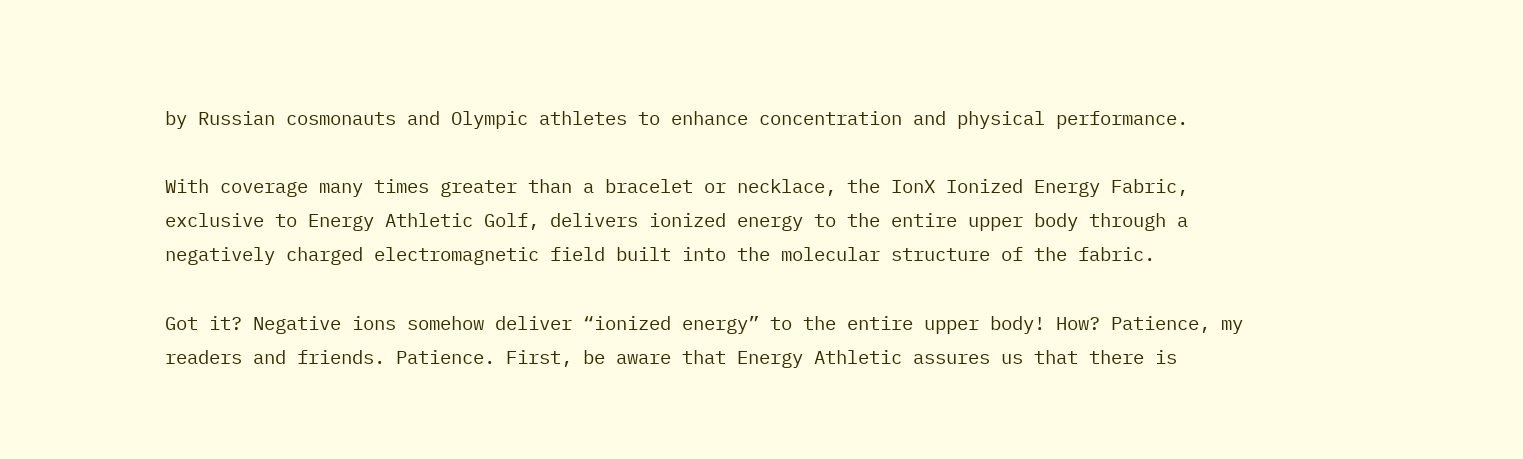by Russian cosmonauts and Olympic athletes to enhance concentration and physical performance.

With coverage many times greater than a bracelet or necklace, the IonX Ionized Energy Fabric, exclusive to Energy Athletic Golf, delivers ionized energy to the entire upper body through a negatively charged electromagnetic field built into the molecular structure of the fabric.

Got it? Negative ions somehow deliver “ionized energy” to the entire upper body! How? Patience, my readers and friends. Patience. First, be aware that Energy Athletic assures us that there is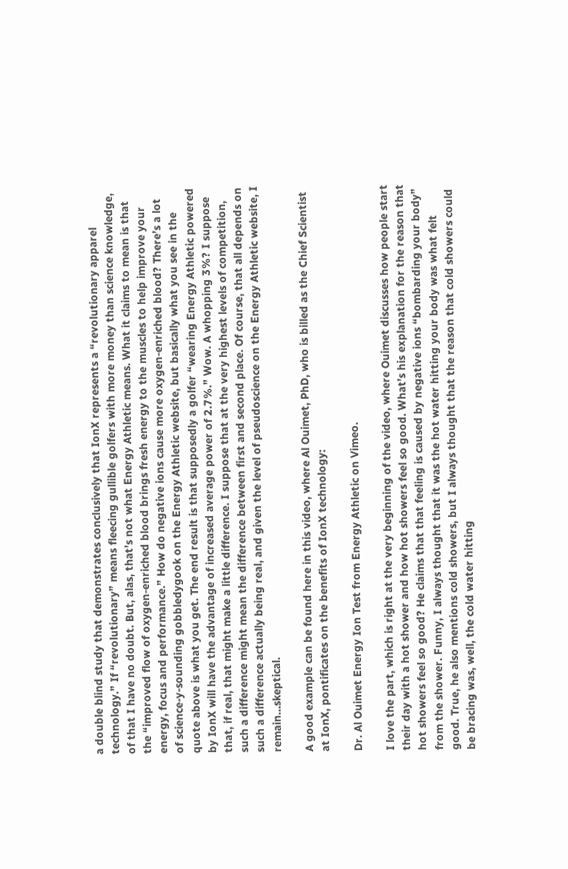a double blind study that demonstrates conclusively that IonX represents a “revolutionary apparel technology.” If “revolutionary” means fleecing gullible golfers with more money than science knowledge, of that I have no doubt. But, alas, that’s not what Energy Athletic means. What it claims to mean is that the “improved flow of oxygen-enriched blood brings fresh energy to the muscles to help improve your energy, focus and performance.” How do negative ions cause more oxygen-enriched blood? There’s a lot of science-y-sounding gobbledygook on the Energy Athletic website, but basically what you see in the quote above is what you get. The end result is that supposedly a golfer “wearing Energy Athletic powered by IonX will have the advantage of increased average power of 2.7%.” Wow. A whopping 3%? I suppose that, if real, that might make a little difference. I suppose that at the very highest levels of competition, such a difference might mean the difference between first and second place. Of course, that all depends on such a difference actually being real, and given the level of pseudoscience on the Energy Athletic website, I remain…skeptical.

A good example can be found here in this video, where Al Ouimet, PhD, who is billed as the Chief Scientist at IonX, pontificates on the benefits of IonX technology:

Dr. Al Ouimet Energy Ion Test from Energy Athletic on Vimeo.

I love the part, which is right at the very beginning of the video, where Ouimet discusses how people start their day with a hot shower and how hot showers feel so good. What’s his explanation for the reason that hot showers feel so good? He claims that that feeling is caused by negative ions “bombarding your body” from the shower. Funny, I always thought that it was the hot water hitting your body was what felt good. True, he also mentions cold showers, but I always thought that the reason that cold showers could be bracing was, well, the cold water hitting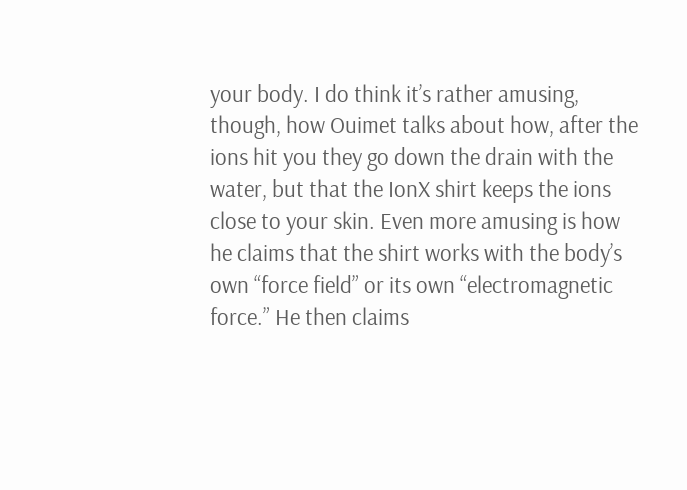your body. I do think it’s rather amusing, though, how Ouimet talks about how, after the ions hit you they go down the drain with the water, but that the IonX shirt keeps the ions close to your skin. Even more amusing is how he claims that the shirt works with the body’s own “force field” or its own “electromagnetic force.” He then claims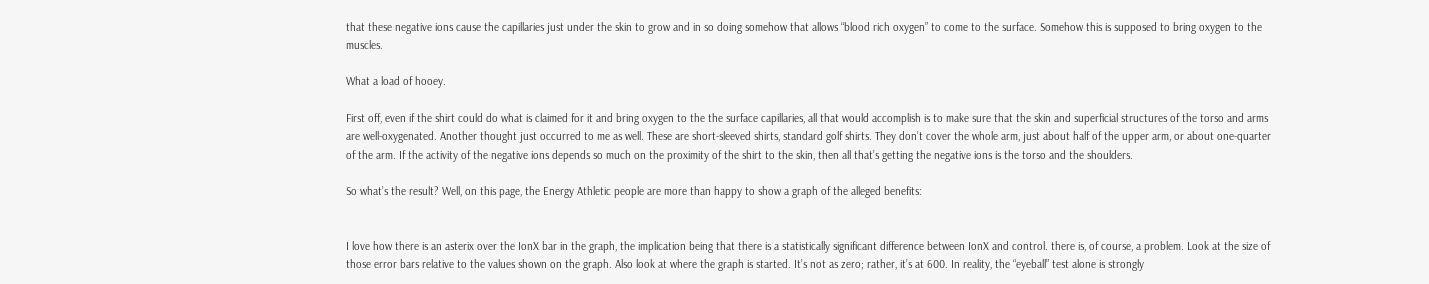that these negative ions cause the capillaries just under the skin to grow and in so doing somehow that allows “blood rich oxygen” to come to the surface. Somehow this is supposed to bring oxygen to the muscles.

What a load of hooey.

First off, even if the shirt could do what is claimed for it and bring oxygen to the the surface capillaries, all that would accomplish is to make sure that the skin and superficial structures of the torso and arms are well-oxygenated. Another thought just occurred to me as well. These are short-sleeved shirts, standard golf shirts. They don’t cover the whole arm, just about half of the upper arm, or about one-quarter of the arm. If the activity of the negative ions depends so much on the proximity of the shirt to the skin, then all that’s getting the negative ions is the torso and the shoulders.

So what’s the result? Well, on this page, the Energy Athletic people are more than happy to show a graph of the alleged benefits:


I love how there is an asterix over the IonX bar in the graph, the implication being that there is a statistically significant difference between IonX and control. there is, of course, a problem. Look at the size of those error bars relative to the values shown on the graph. Also look at where the graph is started. It’s not as zero; rather, it’s at 600. In reality, the “eyeball” test alone is strongly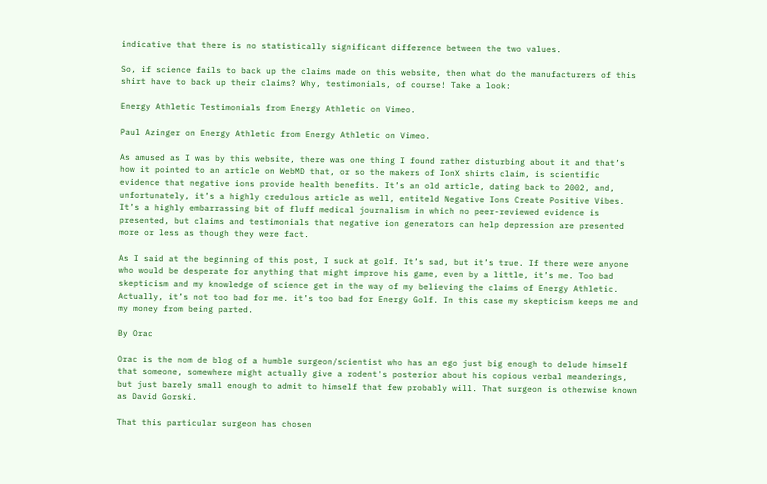indicative that there is no statistically significant difference between the two values.

So, if science fails to back up the claims made on this website, then what do the manufacturers of this shirt have to back up their claims? Why, testimonials, of course! Take a look:

Energy Athletic Testimonials from Energy Athletic on Vimeo.

Paul Azinger on Energy Athletic from Energy Athletic on Vimeo.

As amused as I was by this website, there was one thing I found rather disturbing about it and that’s how it pointed to an article on WebMD that, or so the makers of IonX shirts claim, is scientific evidence that negative ions provide health benefits. It’s an old article, dating back to 2002, and, unfortunately, it’s a highly credulous article as well, entiteld Negative Ions Create Positive Vibes. It’s a highly embarrassing bit of fluff medical journalism in which no peer-reviewed evidence is presented, but claims and testimonials that negative ion generators can help depression are presented more or less as though they were fact.

As I said at the beginning of this post, I suck at golf. It’s sad, but it’s true. If there were anyone who would be desperate for anything that might improve his game, even by a little, it’s me. Too bad skepticism and my knowledge of science get in the way of my believing the claims of Energy Athletic. Actually, it’s not too bad for me. it’s too bad for Energy Golf. In this case my skepticism keeps me and my money from being parted.

By Orac

Orac is the nom de blog of a humble surgeon/scientist who has an ego just big enough to delude himself that someone, somewhere might actually give a rodent's posterior about his copious verbal meanderings, but just barely small enough to admit to himself that few probably will. That surgeon is otherwise known as David Gorski.

That this particular surgeon has chosen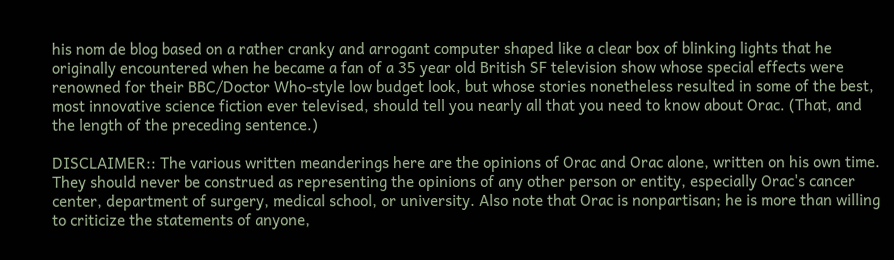his nom de blog based on a rather cranky and arrogant computer shaped like a clear box of blinking lights that he originally encountered when he became a fan of a 35 year old British SF television show whose special effects were renowned for their BBC/Doctor Who-style low budget look, but whose stories nonetheless resulted in some of the best, most innovative science fiction ever televised, should tell you nearly all that you need to know about Orac. (That, and the length of the preceding sentence.)

DISCLAIMER:: The various written meanderings here are the opinions of Orac and Orac alone, written on his own time. They should never be construed as representing the opinions of any other person or entity, especially Orac's cancer center, department of surgery, medical school, or university. Also note that Orac is nonpartisan; he is more than willing to criticize the statements of anyone,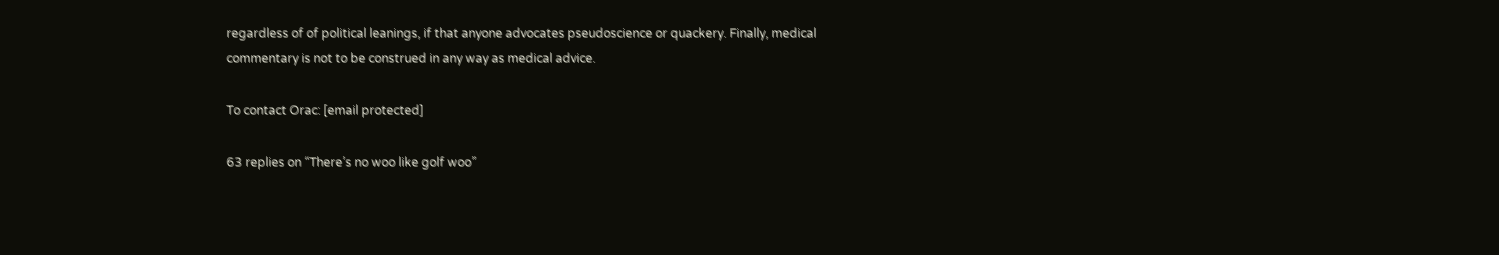regardless of of political leanings, if that anyone advocates pseudoscience or quackery. Finally, medical commentary is not to be construed in any way as medical advice.

To contact Orac: [email protected]

63 replies on “There’s no woo like golf woo”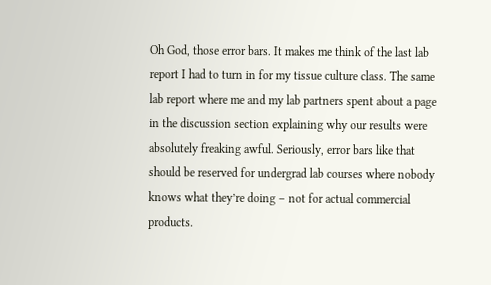Oh God, those error bars. It makes me think of the last lab report I had to turn in for my tissue culture class. The same lab report where me and my lab partners spent about a page in the discussion section explaining why our results were absolutely freaking awful. Seriously, error bars like that should be reserved for undergrad lab courses where nobody knows what they’re doing – not for actual commercial products.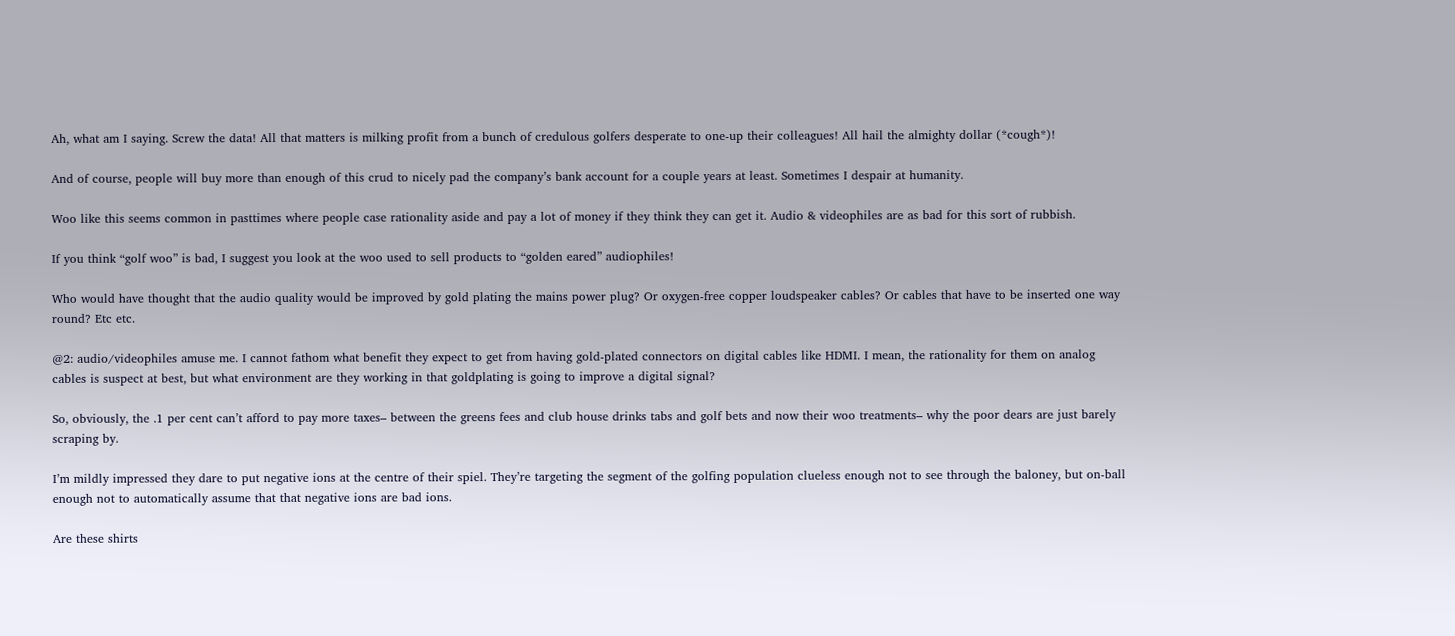Ah, what am I saying. Screw the data! All that matters is milking profit from a bunch of credulous golfers desperate to one-up their colleagues! All hail the almighty dollar (*cough*)!

And of course, people will buy more than enough of this crud to nicely pad the company’s bank account for a couple years at least. Sometimes I despair at humanity.

Woo like this seems common in pasttimes where people case rationality aside and pay a lot of money if they think they can get it. Audio & videophiles are as bad for this sort of rubbish.

If you think “golf woo” is bad, I suggest you look at the woo used to sell products to “golden eared” audiophiles!

Who would have thought that the audio quality would be improved by gold plating the mains power plug? Or oxygen-free copper loudspeaker cables? Or cables that have to be inserted one way round? Etc etc.

@2: audio/videophiles amuse me. I cannot fathom what benefit they expect to get from having gold-plated connectors on digital cables like HDMI. I mean, the rationality for them on analog cables is suspect at best, but what environment are they working in that goldplating is going to improve a digital signal?

So, obviously, the .1 per cent can’t afford to pay more taxes– between the greens fees and club house drinks tabs and golf bets and now their woo treatments– why the poor dears are just barely scraping by.

I’m mildly impressed they dare to put negative ions at the centre of their spiel. They’re targeting the segment of the golfing population clueless enough not to see through the baloney, but on-ball enough not to automatically assume that that negative ions are bad ions.

Are these shirts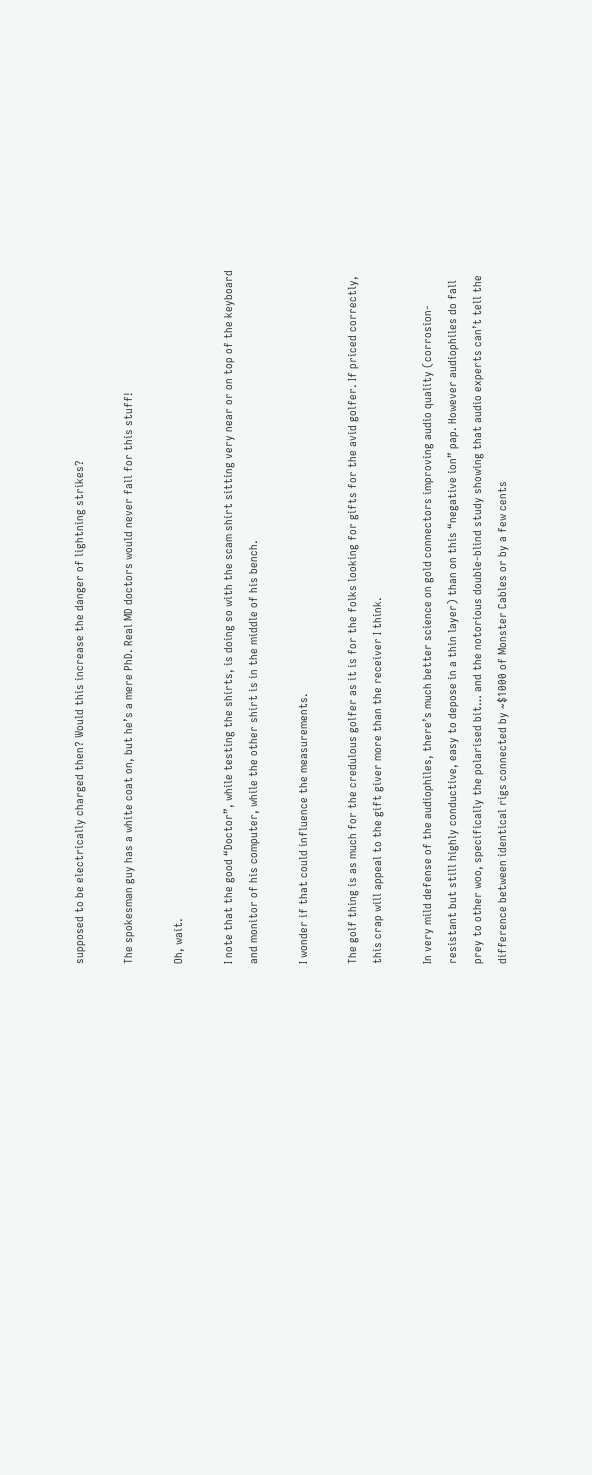supposed to be electrically charged then? Would this increase the danger of lightning strikes?

The spokesman guy has a white coat on, but he’s a mere PhD. Real MD doctors would never fall for this stuff!

Oh, wait.

I note that the good “Doctor”, while testing the shirts, is doing so with the scam shirt sitting very near or on top of the keyboard and monitor of his computer, while the other shirt is in the middle of his bench.

I wonder if that could influence the measurements.

The golf thing is as much for the credulous golfer as it is for the folks looking for gifts for the avid golfer. If priced correctly, this crap will appeal to the gift giver more than the receiver I think.

In very mild defense of the audiophiles, there’s much better science on gold connectors improving audio quality (corrosion-resistant but still highly conductive, easy to depose in a thin layer) than on this “negative ion” pap. However audiophiles do fall prey to other woo, specifically the polarised bit… and the notorious double-blind study showing that audio experts can’t tell the difference between identical rigs connected by ~$1000 of Monster Cables or by a few cents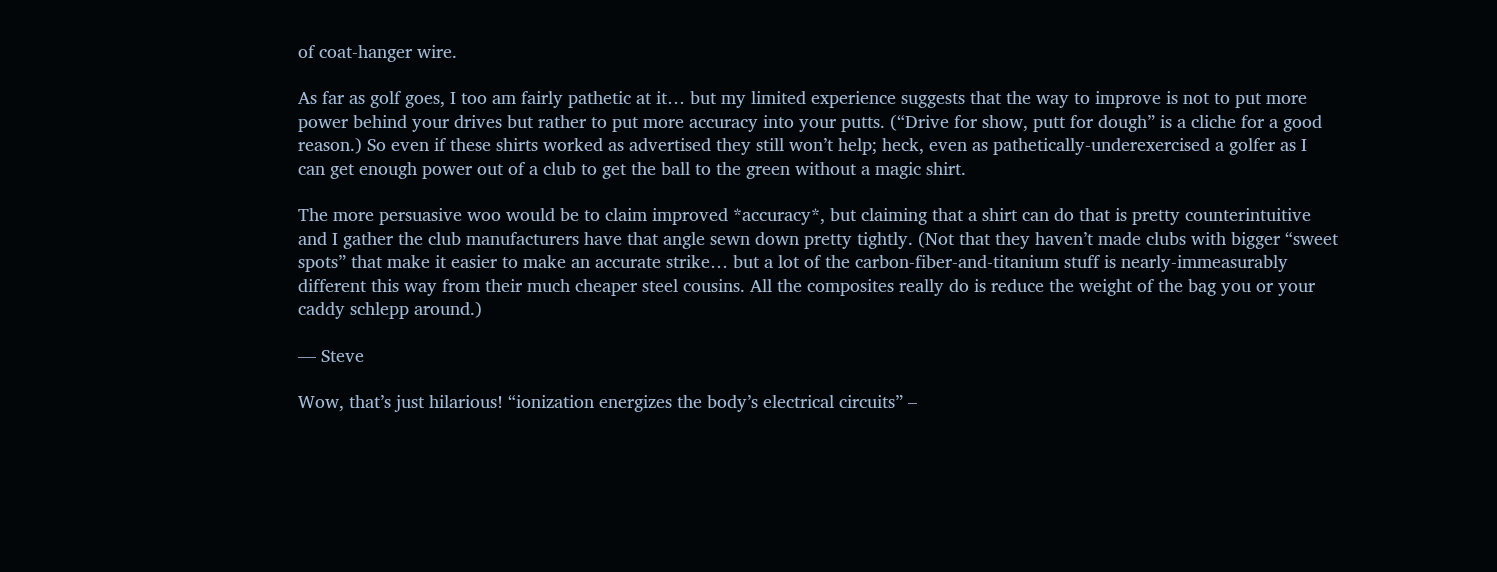of coat-hanger wire.

As far as golf goes, I too am fairly pathetic at it… but my limited experience suggests that the way to improve is not to put more power behind your drives but rather to put more accuracy into your putts. (“Drive for show, putt for dough” is a cliche for a good reason.) So even if these shirts worked as advertised they still won’t help; heck, even as pathetically-underexercised a golfer as I can get enough power out of a club to get the ball to the green without a magic shirt.

The more persuasive woo would be to claim improved *accuracy*, but claiming that a shirt can do that is pretty counterintuitive and I gather the club manufacturers have that angle sewn down pretty tightly. (Not that they haven’t made clubs with bigger “sweet spots” that make it easier to make an accurate strike… but a lot of the carbon-fiber-and-titanium stuff is nearly-immeasurably different this way from their much cheaper steel cousins. All the composites really do is reduce the weight of the bag you or your caddy schlepp around.)

— Steve

Wow, that’s just hilarious! “ionization energizes the body’s electrical circuits” –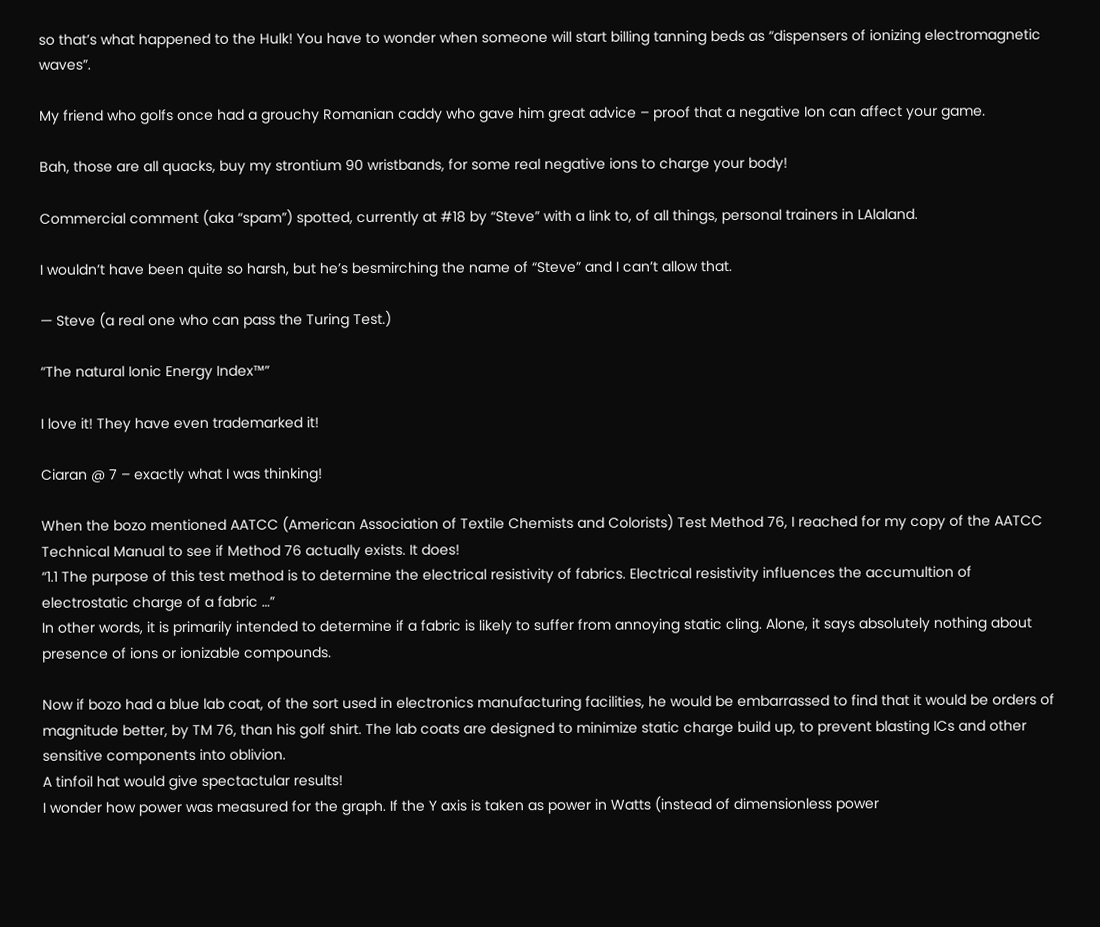so that’s what happened to the Hulk! You have to wonder when someone will start billing tanning beds as “dispensers of ionizing electromagnetic waves”.

My friend who golfs once had a grouchy Romanian caddy who gave him great advice – proof that a negative Ion can affect your game.

Bah, those are all quacks, buy my strontium 90 wristbands, for some real negative ions to charge your body!

Commercial comment (aka “spam”) spotted, currently at #18 by “Steve” with a link to, of all things, personal trainers in LAlaland.

I wouldn’t have been quite so harsh, but he’s besmirching the name of “Steve” and I can’t allow that.

— Steve (a real one who can pass the Turing Test.)

“The natural Ionic Energy Index™”

I love it! They have even trademarked it!

Ciaran @ 7 – exactly what I was thinking!

When the bozo mentioned AATCC (American Association of Textile Chemists and Colorists) Test Method 76, I reached for my copy of the AATCC Technical Manual to see if Method 76 actually exists. It does!
“1.1 The purpose of this test method is to determine the electrical resistivity of fabrics. Electrical resistivity influences the accumultion of electrostatic charge of a fabric …”
In other words, it is primarily intended to determine if a fabric is likely to suffer from annoying static cling. Alone, it says absolutely nothing about presence of ions or ionizable compounds.

Now if bozo had a blue lab coat, of the sort used in electronics manufacturing facilities, he would be embarrassed to find that it would be orders of magnitude better, by TM 76, than his golf shirt. The lab coats are designed to minimize static charge build up, to prevent blasting ICs and other sensitive components into oblivion.
A tinfoil hat would give spectactular results!
I wonder how power was measured for the graph. If the Y axis is taken as power in Watts (instead of dimensionless power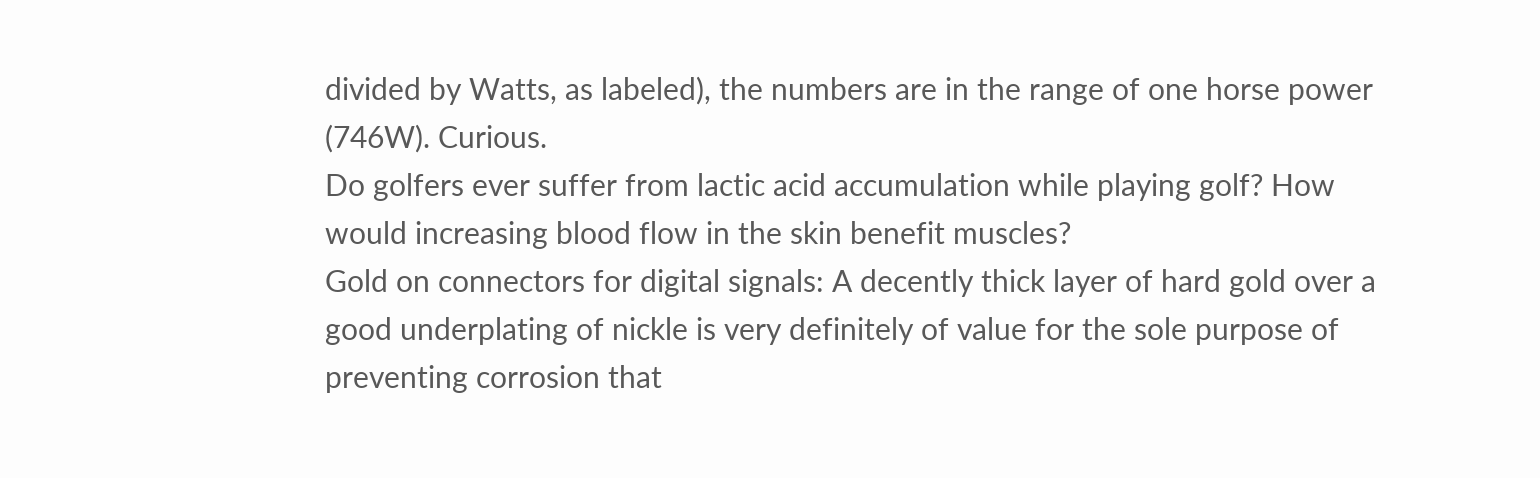divided by Watts, as labeled), the numbers are in the range of one horse power (746W). Curious.
Do golfers ever suffer from lactic acid accumulation while playing golf? How would increasing blood flow in the skin benefit muscles?
Gold on connectors for digital signals: A decently thick layer of hard gold over a good underplating of nickle is very definitely of value for the sole purpose of preventing corrosion that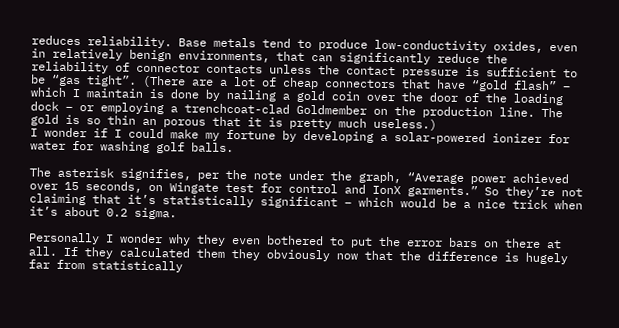reduces reliability. Base metals tend to produce low-conductivity oxides, even in relatively benign environments, that can significantly reduce the reliability of connector contacts unless the contact pressure is sufficient to be “gas tight”. (There are a lot of cheap connectors that have “gold flash” – which I maintain is done by nailing a gold coin over the door of the loading dock – or employing a trenchcoat-clad Goldmember on the production line. The gold is so thin an porous that it is pretty much useless.)
I wonder if I could make my fortune by developing a solar-powered ionizer for water for washing golf balls.

The asterisk signifies, per the note under the graph, “Average power achieved over 15 seconds, on Wingate test for control and IonX garments.” So they’re not claiming that it’s statistically significant – which would be a nice trick when it’s about 0.2 sigma.

Personally I wonder why they even bothered to put the error bars on there at all. If they calculated them they obviously now that the difference is hugely far from statistically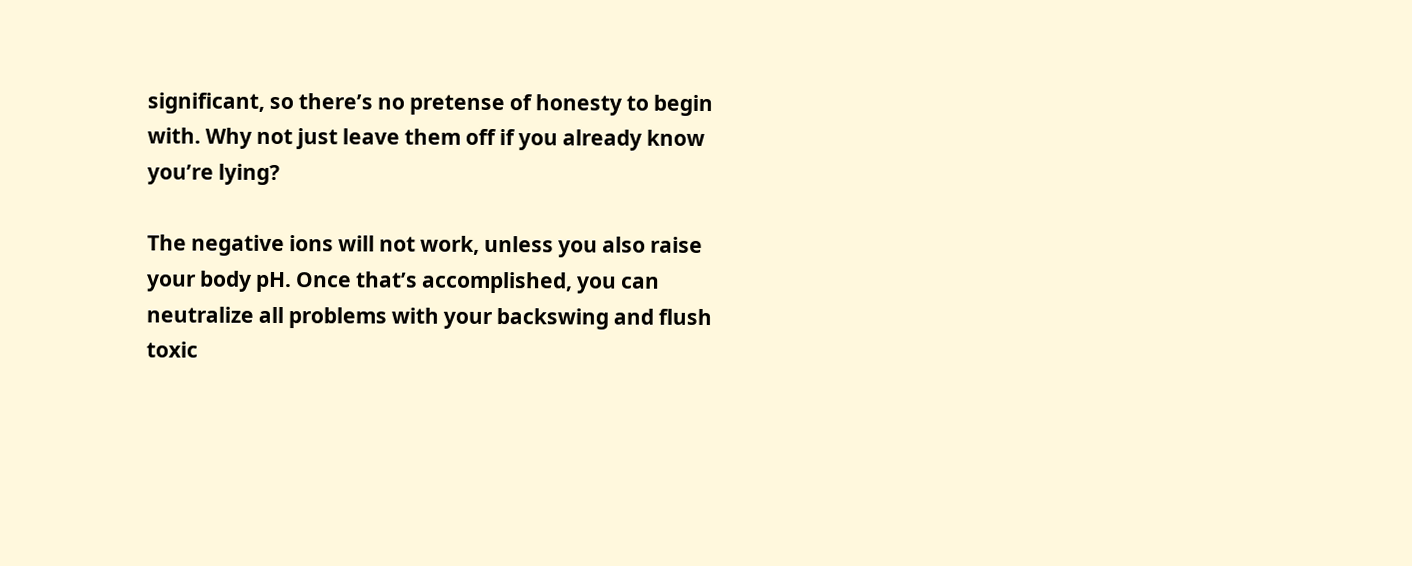significant, so there’s no pretense of honesty to begin with. Why not just leave them off if you already know you’re lying?

The negative ions will not work, unless you also raise your body pH. Once that’s accomplished, you can neutralize all problems with your backswing and flush toxic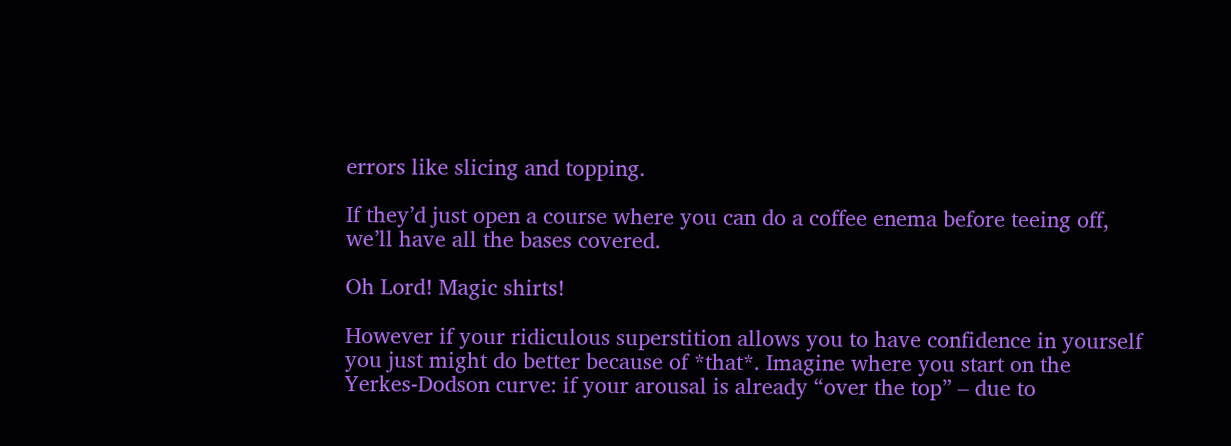errors like slicing and topping.

If they’d just open a course where you can do a coffee enema before teeing off, we’ll have all the bases covered.

Oh Lord! Magic shirts!

However if your ridiculous superstition allows you to have confidence in yourself you just might do better because of *that*. Imagine where you start on the Yerkes-Dodson curve: if your arousal is already “over the top” – due to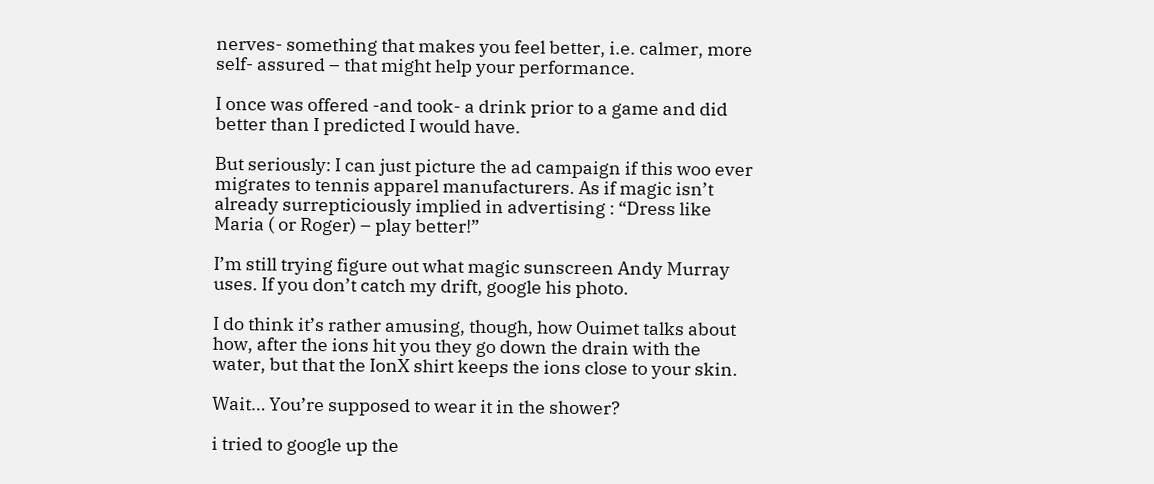nerves- something that makes you feel better, i.e. calmer, more self- assured – that might help your performance.

I once was offered -and took- a drink prior to a game and did better than I predicted I would have.

But seriously: I can just picture the ad campaign if this woo ever migrates to tennis apparel manufacturers. As if magic isn’t already surrepticiously implied in advertising : “Dress like Maria ( or Roger) – play better!”

I’m still trying figure out what magic sunscreen Andy Murray uses. If you don’t catch my drift, google his photo.

I do think it’s rather amusing, though, how Ouimet talks about how, after the ions hit you they go down the drain with the water, but that the IonX shirt keeps the ions close to your skin.

Wait… You’re supposed to wear it in the shower?

i tried to google up the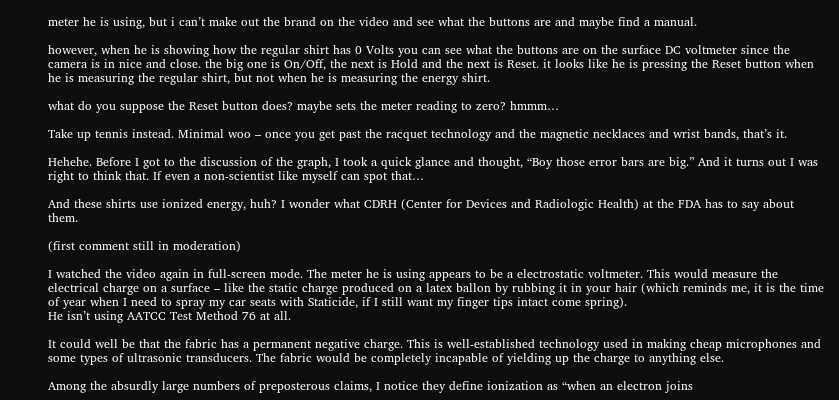meter he is using, but i can’t make out the brand on the video and see what the buttons are and maybe find a manual.

however, when he is showing how the regular shirt has 0 Volts you can see what the buttons are on the surface DC voltmeter since the camera is in nice and close. the big one is On/Off, the next is Hold and the next is Reset. it looks like he is pressing the Reset button when he is measuring the regular shirt, but not when he is measuring the energy shirt.

what do you suppose the Reset button does? maybe sets the meter reading to zero? hmmm…

Take up tennis instead. Minimal woo – once you get past the racquet technology and the magnetic necklaces and wrist bands, that’s it.

Hehehe. Before I got to the discussion of the graph, I took a quick glance and thought, “Boy those error bars are big.” And it turns out I was right to think that. If even a non-scientist like myself can spot that…

And these shirts use ionized energy, huh? I wonder what CDRH (Center for Devices and Radiologic Health) at the FDA has to say about them.

(first comment still in moderation)

I watched the video again in full-screen mode. The meter he is using appears to be a electrostatic voltmeter. This would measure the electrical charge on a surface – like the static charge produced on a latex ballon by rubbing it in your hair (which reminds me, it is the time of year when I need to spray my car seats with Staticide, if I still want my finger tips intact come spring).
He isn’t using AATCC Test Method 76 at all.

It could well be that the fabric has a permanent negative charge. This is well-established technology used in making cheap microphones and some types of ultrasonic transducers. The fabric would be completely incapable of yielding up the charge to anything else.

Among the absurdly large numbers of preposterous claims, I notice they define ionization as “when an electron joins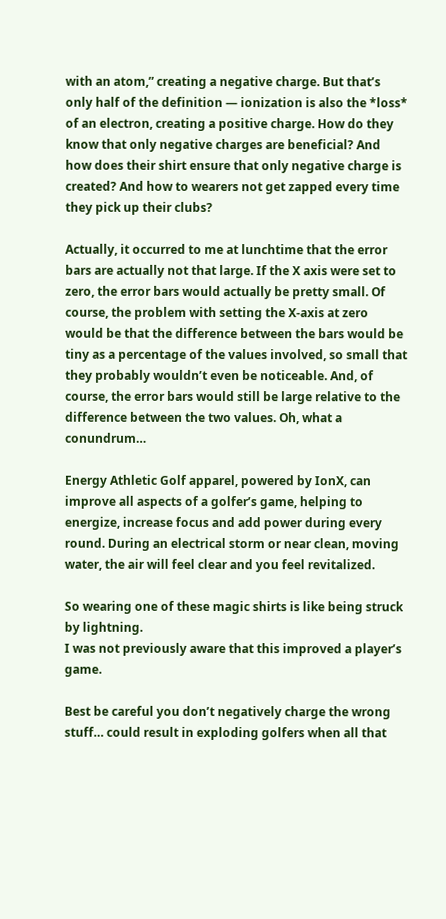with an atom,” creating a negative charge. But that’s only half of the definition — ionization is also the *loss* of an electron, creating a positive charge. How do they know that only negative charges are beneficial? And how does their shirt ensure that only negative charge is created? And how to wearers not get zapped every time they pick up their clubs?

Actually, it occurred to me at lunchtime that the error bars are actually not that large. If the X axis were set to zero, the error bars would actually be pretty small. Of course, the problem with setting the X-axis at zero would be that the difference between the bars would be tiny as a percentage of the values involved, so small that they probably wouldn’t even be noticeable. And, of course, the error bars would still be large relative to the difference between the two values. Oh, what a conundrum…

Energy Athletic Golf apparel, powered by IonX, can improve all aspects of a golfer’s game, helping to energize, increase focus and add power during every round. During an electrical storm or near clean, moving water, the air will feel clear and you feel revitalized.

So wearing one of these magic shirts is like being struck by lightning.
I was not previously aware that this improved a player’s game.

Best be careful you don’t negatively charge the wrong stuff… could result in exploding golfers when all that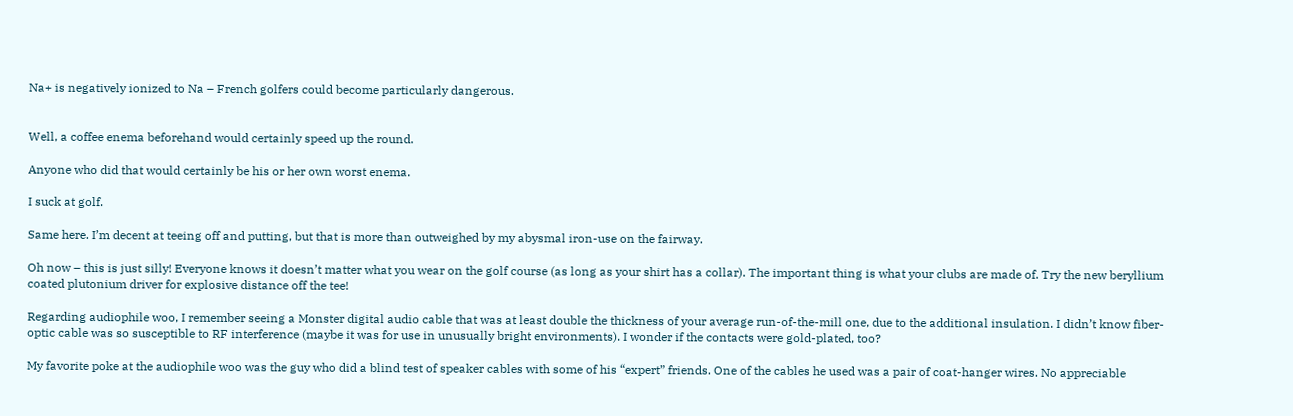Na+ is negatively ionized to Na – French golfers could become particularly dangerous.


Well, a coffee enema beforehand would certainly speed up the round.

Anyone who did that would certainly be his or her own worst enema.

I suck at golf.

Same here. I’m decent at teeing off and putting, but that is more than outweighed by my abysmal iron-use on the fairway.

Oh now – this is just silly! Everyone knows it doesn’t matter what you wear on the golf course (as long as your shirt has a collar). The important thing is what your clubs are made of. Try the new beryllium coated plutonium driver for explosive distance off the tee!

Regarding audiophile woo, I remember seeing a Monster digital audio cable that was at least double the thickness of your average run-of-the-mill one, due to the additional insulation. I didn’t know fiber-optic cable was so susceptible to RF interference (maybe it was for use in unusually bright environments). I wonder if the contacts were gold-plated, too?

My favorite poke at the audiophile woo was the guy who did a blind test of speaker cables with some of his “expert” friends. One of the cables he used was a pair of coat-hanger wires. No appreciable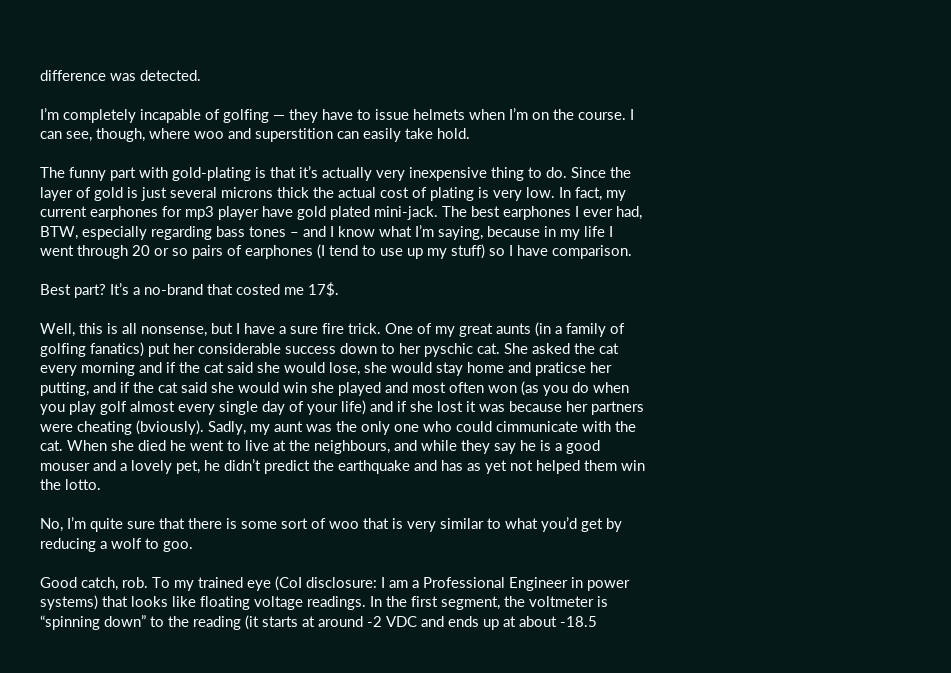difference was detected.

I’m completely incapable of golfing — they have to issue helmets when I’m on the course. I can see, though, where woo and superstition can easily take hold.

The funny part with gold-plating is that it’s actually very inexpensive thing to do. Since the layer of gold is just several microns thick the actual cost of plating is very low. In fact, my current earphones for mp3 player have gold plated mini-jack. The best earphones I ever had, BTW, especially regarding bass tones – and I know what I’m saying, because in my life I went through 20 or so pairs of earphones (I tend to use up my stuff) so I have comparison.

Best part? It’s a no-brand that costed me 17$.

Well, this is all nonsense, but I have a sure fire trick. One of my great aunts (in a family of golfing fanatics) put her considerable success down to her pyschic cat. She asked the cat every morning and if the cat said she would lose, she would stay home and praticse her putting, and if the cat said she would win she played and most often won (as you do when you play golf almost every single day of your life) and if she lost it was because her partners were cheating (bviously). Sadly, my aunt was the only one who could cimmunicate with the cat. When she died he went to live at the neighbours, and while they say he is a good mouser and a lovely pet, he didn’t predict the earthquake and has as yet not helped them win the lotto.

No, I’m quite sure that there is some sort of woo that is very similar to what you’d get by reducing a wolf to goo.

Good catch, rob. To my trained eye (CoI disclosure: I am a Professional Engineer in power systems) that looks like floating voltage readings. In the first segment, the voltmeter is “spinning down” to the reading (it starts at around -2 VDC and ends up at about -18.5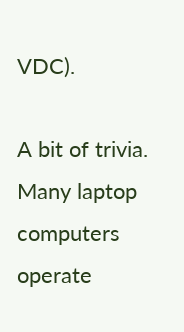VDC).

A bit of trivia. Many laptop computers operate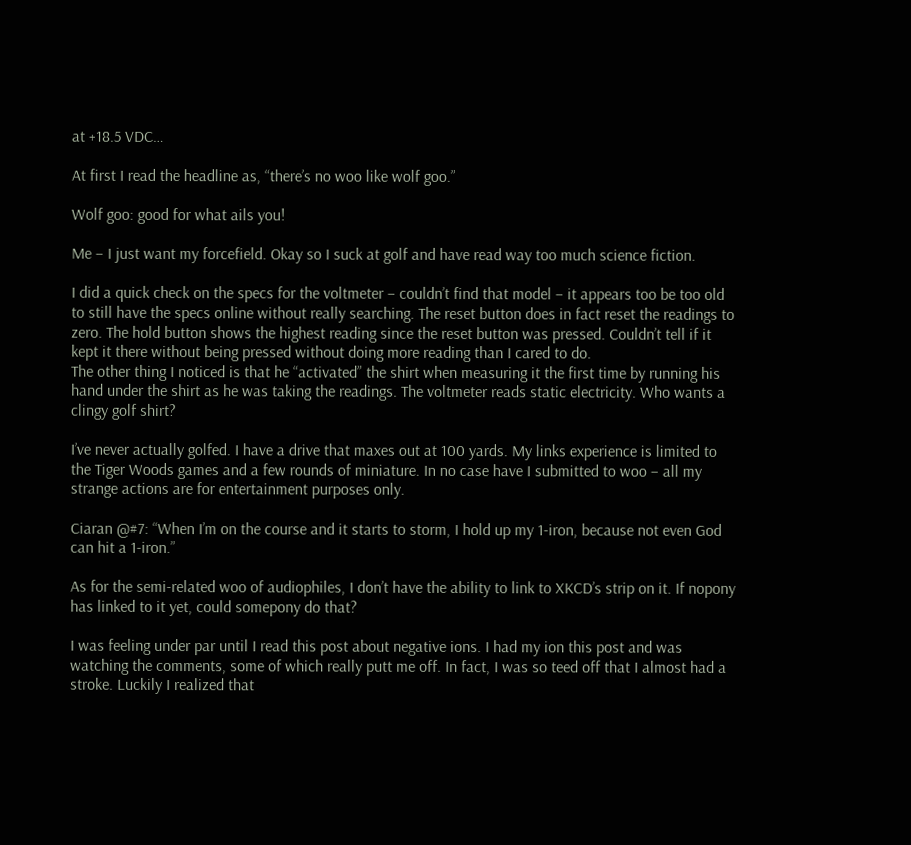at +18.5 VDC…

At first I read the headline as, “there’s no woo like wolf goo.”

Wolf goo: good for what ails you!

Me – I just want my forcefield. Okay so I suck at golf and have read way too much science fiction.

I did a quick check on the specs for the voltmeter – couldn’t find that model – it appears too be too old to still have the specs online without really searching. The reset button does in fact reset the readings to zero. The hold button shows the highest reading since the reset button was pressed. Couldn’t tell if it kept it there without being pressed without doing more reading than I cared to do.
The other thing I noticed is that he “activated” the shirt when measuring it the first time by running his hand under the shirt as he was taking the readings. The voltmeter reads static electricity. Who wants a clingy golf shirt?

I’ve never actually golfed. I have a drive that maxes out at 100 yards. My links experience is limited to the Tiger Woods games and a few rounds of miniature. In no case have I submitted to woo – all my strange actions are for entertainment purposes only.

Ciaran @#7: “When I’m on the course and it starts to storm, I hold up my 1-iron, because not even God can hit a 1-iron.”

As for the semi-related woo of audiophiles, I don’t have the ability to link to XKCD’s strip on it. If nopony has linked to it yet, could somepony do that?

I was feeling under par until I read this post about negative ions. I had my ion this post and was watching the comments, some of which really putt me off. In fact, I was so teed off that I almost had a stroke. Luckily I realized that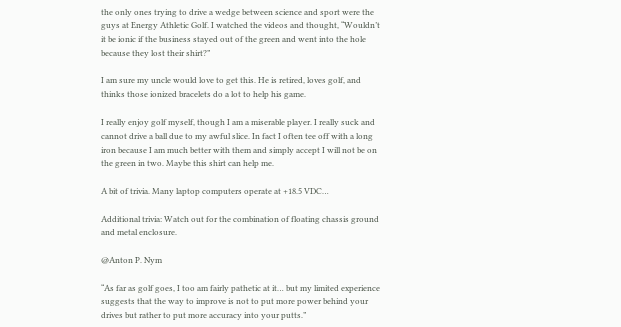the only ones trying to drive a wedge between science and sport were the guys at Energy Athletic Golf. I watched the videos and thought, “Wouldn’t it be ionic if the business stayed out of the green and went into the hole because they lost their shirt?”

I am sure my uncle would love to get this. He is retired, loves golf, and thinks those ionized bracelets do a lot to help his game.

I really enjoy golf myself, though I am a miserable player. I really suck and cannot drive a ball due to my awful slice. In fact I often tee off with a long iron because I am much better with them and simply accept I will not be on the green in two. Maybe this shirt can help me.

A bit of trivia. Many laptop computers operate at +18.5 VDC…

Additional trivia: Watch out for the combination of floating chassis ground and metal enclosure.

@Anton P. Nym

“As far as golf goes, I too am fairly pathetic at it… but my limited experience suggests that the way to improve is not to put more power behind your drives but rather to put more accuracy into your putts.”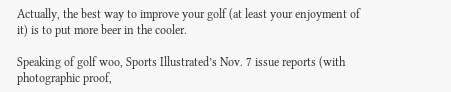Actually, the best way to improve your golf (at least your enjoyment of it) is to put more beer in the cooler.

Speaking of golf woo, Sports Illustrated’s Nov. 7 issue reports (with photographic proof,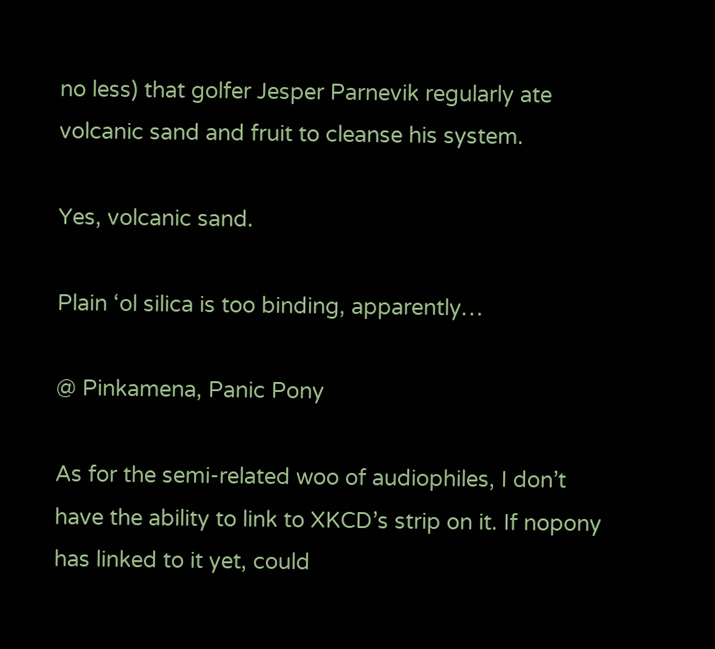no less) that golfer Jesper Parnevik regularly ate volcanic sand and fruit to cleanse his system.

Yes, volcanic sand.

Plain ‘ol silica is too binding, apparently…

@ Pinkamena, Panic Pony

As for the semi-related woo of audiophiles, I don’t have the ability to link to XKCD’s strip on it. If nopony has linked to it yet, could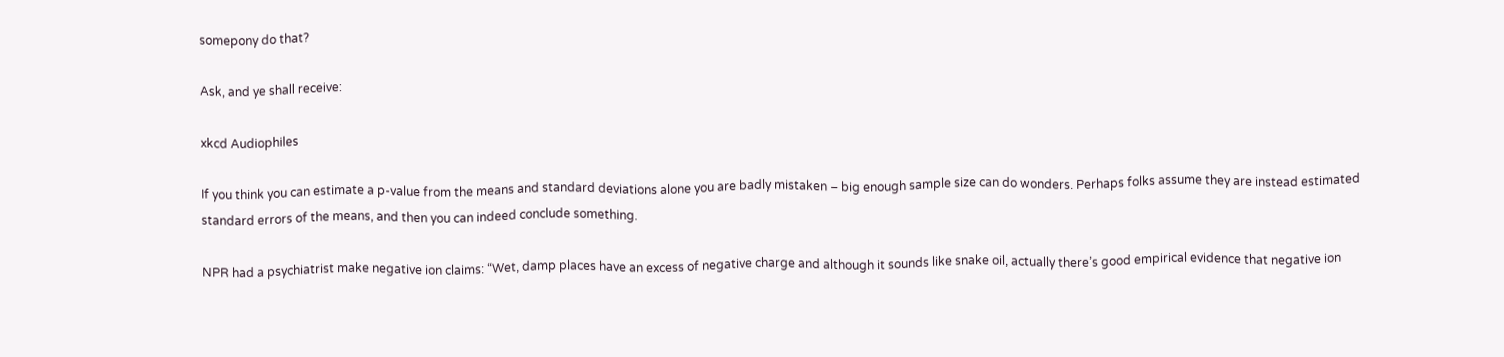somepony do that?

Ask, and ye shall receive:

xkcd Audiophiles

If you think you can estimate a p-value from the means and standard deviations alone you are badly mistaken – big enough sample size can do wonders. Perhaps folks assume they are instead estimated standard errors of the means, and then you can indeed conclude something.

NPR had a psychiatrist make negative ion claims: “Wet, damp places have an excess of negative charge and although it sounds like snake oil, actually there’s good empirical evidence that negative ion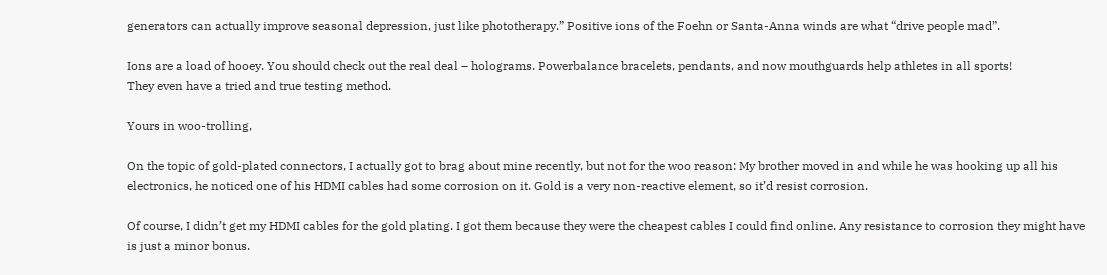generators can actually improve seasonal depression, just like phototherapy.” Positive ions of the Foehn or Santa-Anna winds are what “drive people mad”.

Ions are a load of hooey. You should check out the real deal – holograms. Powerbalance bracelets, pendants, and now mouthguards help athletes in all sports!
They even have a tried and true testing method.

Yours in woo-trolling,

On the topic of gold-plated connectors, I actually got to brag about mine recently, but not for the woo reason: My brother moved in and while he was hooking up all his electronics, he noticed one of his HDMI cables had some corrosion on it. Gold is a very non-reactive element, so it’d resist corrosion.

Of course, I didn’t get my HDMI cables for the gold plating. I got them because they were the cheapest cables I could find online. Any resistance to corrosion they might have is just a minor bonus.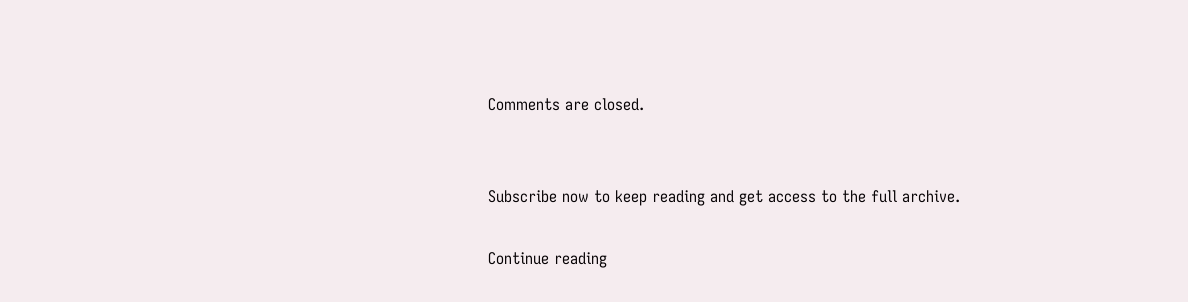Comments are closed.


Subscribe now to keep reading and get access to the full archive.

Continue reading